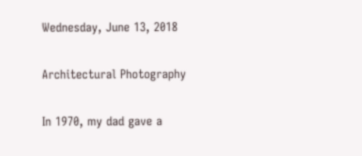Wednesday, June 13, 2018

Architectural Photography

In 1970, my dad gave a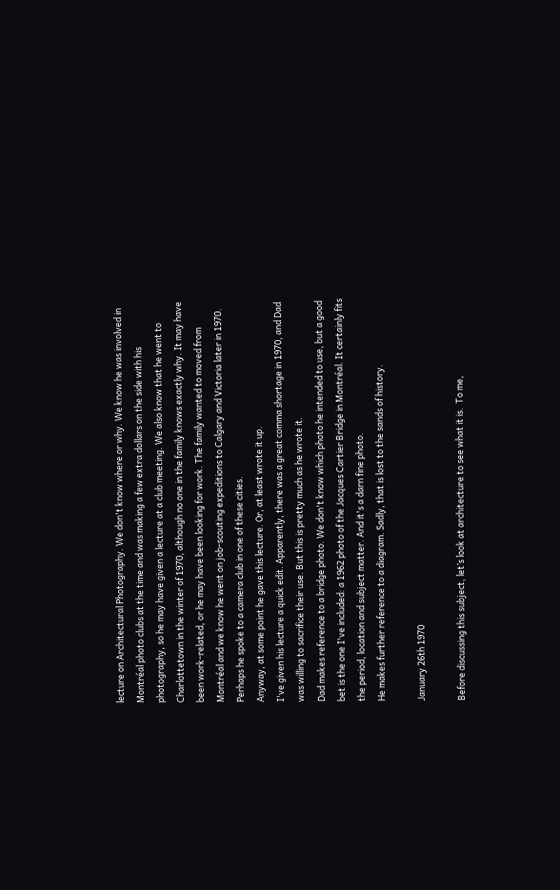lecture on Architectural Photography. We don't know where or why. We know he was involved in Montréal photo clubs at the time and was making a few extra dollars on the side with his photography, so he may have given a lecture at a club meeting. We also know that he went to Charlottetown in the winter of 1970, although no one in the family knows exactly why. It may have been work-related, or he may have been looking for work. The family wanted to moved from Montréal and we know he went on job-scouting expeditions to Calgary and Victoria later in 1970. Perhaps he spoke to a camera club in one of these cities.
Anyway, at some point he gave this lecture. Or, at least wrote it up.
I've given his lecture a quick edit. Apparently, there was a great comma shortage in 1970, and Dad was willing to sacrifice their use. But this is pretty much as he wrote it.
Dad makes reference to a bridge photo. We don't know which photo he intended to use, but a good bet is the one I've included: a 1962 photo of the Jacques Cartier Bridge in Montréal. It certainly fits the period, location and subject matter. And it's a darn fine photo.
He makes further reference to a diagram. Sadly, that is lost to the sands of history.

January 26th 1970

Before discussing this subject, let’s look at architecture to see what it is.  To me,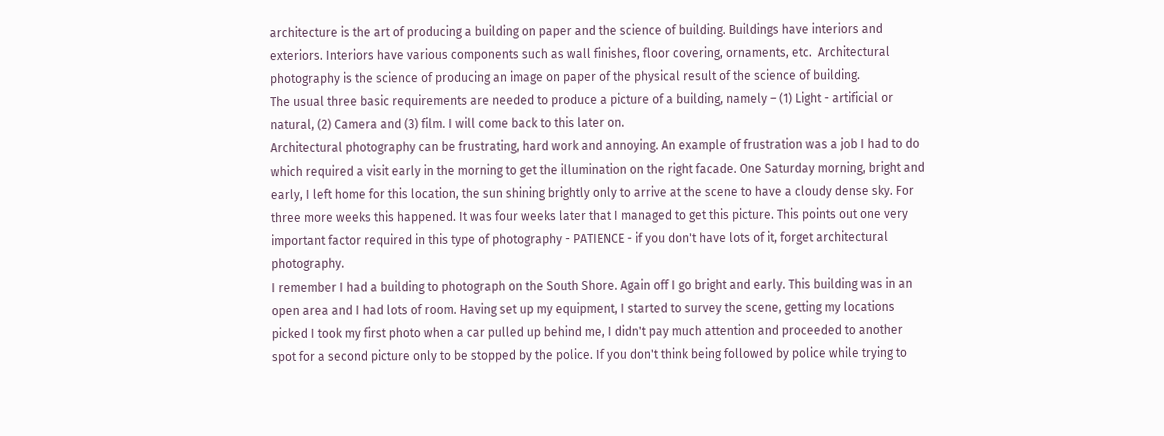architecture is the art of producing a building on paper and the science of building. Buildings have interiors and exteriors. Interiors have various components such as wall finishes, floor covering, ornaments, etc.  Architectural photography is the science of producing an image on paper of the physical result of the science of building.
The usual three basic requirements are needed to produce a picture of a building, namely – (1) Light - artificial or natural, (2) Camera and (3) film. I will come back to this later on.
Architectural photography can be frustrating, hard work and annoying. An example of frustration was a job I had to do which required a visit early in the morning to get the illumination on the right facade. One Saturday morning, bright and early, I left home for this location, the sun shining brightly only to arrive at the scene to have a cloudy dense sky. For three more weeks this happened. It was four weeks later that I managed to get this picture. This points out one very important factor required in this type of photography - PATIENCE - if you don't have lots of it, forget architectural photography.
I remember I had a building to photograph on the South Shore. Again off I go bright and early. This building was in an open area and I had lots of room. Having set up my equipment, I started to survey the scene, getting my locations picked I took my first photo when a car pulled up behind me, I didn't pay much attention and proceeded to another spot for a second picture only to be stopped by the police. If you don't think being followed by police while trying to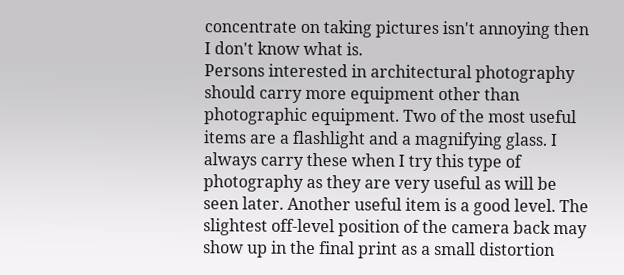concentrate on taking pictures isn't annoying then I don't know what is.
Persons interested in architectural photography should carry more equipment other than photographic equipment. Two of the most useful  items are a flashlight and a magnifying glass. I always carry these when I try this type of photography as they are very useful as will be seen later. Another useful item is a good level. The slightest off-level position of the camera back may show up in the final print as a small distortion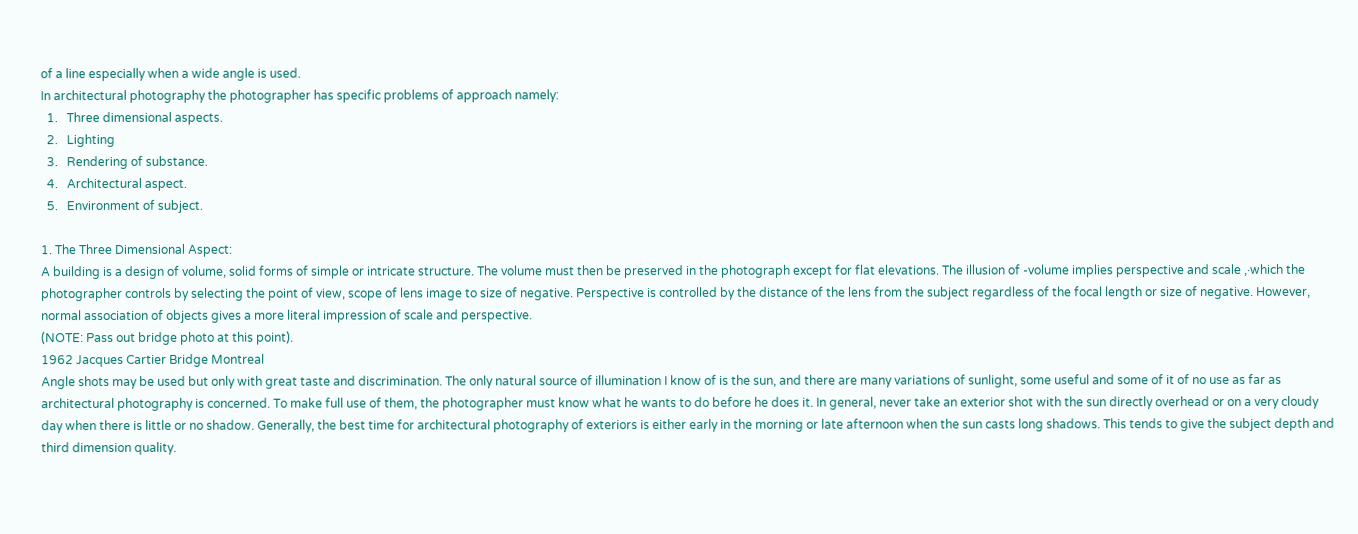of a line especially when a wide angle is used.
In architectural photography the photographer has specific problems of approach namely:
  1.   Three dimensional aspects.
  2.   Lighting
  3.   Rendering of substance.
  4.   Architectural aspect.
  5.   Environment of subject.

1. The Three Dimensional Aspect:
A building is a design of volume, solid forms of simple or intricate structure. The volume must then be preserved in the photograph except for flat elevations. The illusion of -volume implies perspective and scale ,·which the photographer controls by selecting the point of view, scope of lens image to size of negative. Perspective is controlled by the distance of the lens from the subject regardless of the focal length or size of negative. However, normal association of objects gives a more literal impression of scale and perspective.
(NOTE: Pass out bridge photo at this point).
1962 Jacques Cartier Bridge Montreal
Angle shots may be used but only with great taste and discrimination. The only natural source of illumination I know of is the sun, and there are many variations of sunlight, some useful and some of it of no use as far as architectural photography is concerned. To make full use of them, the photographer must know what he wants to do before he does it. In general, never take an exterior shot with the sun directly overhead or on a very cloudy day when there is little or no shadow. Generally, the best time for architectural photography of exteriors is either early in the morning or late afternoon when the sun casts long shadows. This tends to give the subject depth and third dimension quality.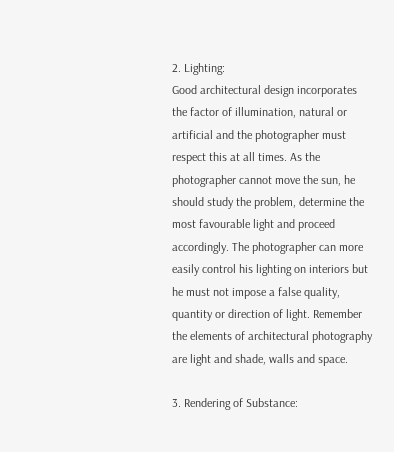2. Lighting:
Good architectural design incorporates the factor of illumination, natural or artificial and the photographer must respect this at all times. As the photographer cannot move the sun, he should study the problem, determine the most favourable light and proceed accordingly. The photographer can more easily control his lighting on interiors but he must not impose a false quality, quantity or direction of light. Remember the elements of architectural photography are light and shade, walls and space.

3. Rendering of Substance: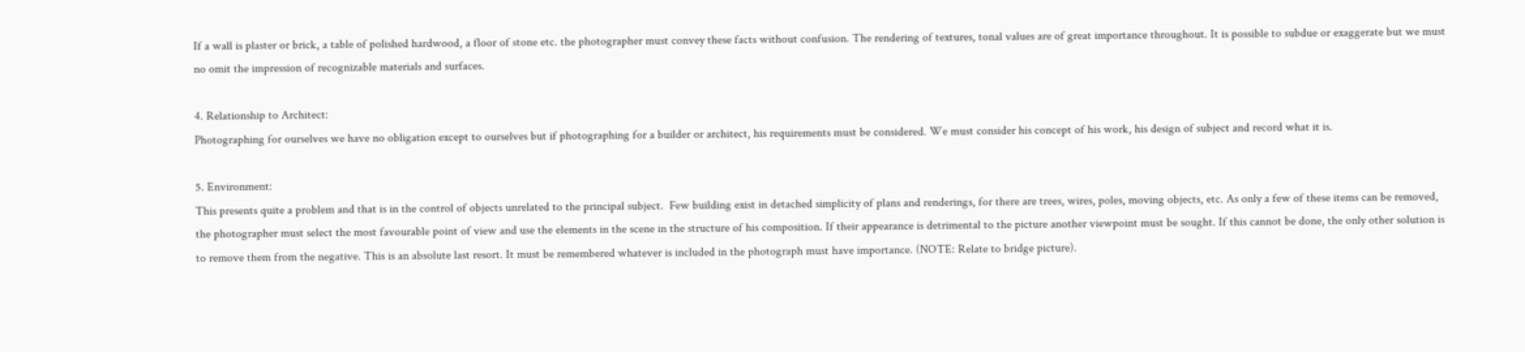If a wall is plaster or brick, a table of polished hardwood, a floor of stone etc. the photographer must convey these facts without confusion. The rendering of textures, tonal values are of great importance throughout. It is possible to subdue or exaggerate but we must no omit the impression of recognizable materials and surfaces.

4. Relationship to Architect:
Photographing for ourselves we have no obligation except to ourselves but if photographing for a builder or architect, his requirements must be considered. We must consider his concept of his work, his design of subject and record what it is.

5. Environment:
This presents quite a problem and that is in the control of objects unrelated to the principal subject.  Few building exist in detached simplicity of plans and renderings, for there are trees, wires, poles, moving objects, etc. As only a few of these items can be removed, the photographer must select the most favourable point of view and use the elements in the scene in the structure of his composition. If their appearance is detrimental to the picture another viewpoint must be sought. If this cannot be done, the only other solution is to remove them from the negative. This is an absolute last resort. It must be remembered whatever is included in the photograph must have importance. (NOTE: Relate to bridge picture).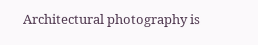Architectural photography is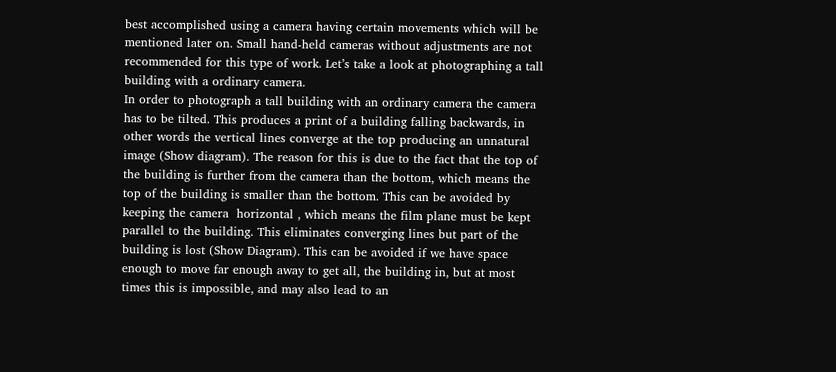best accomplished using a camera having certain movements which will be mentioned later on. Small hand-held cameras without adjustments are not recommended for this type of work. Let’s take a look at photographing a tall building with a ordinary camera.
In order to photograph a tall building with an ordinary camera the camera has to be tilted. This produces a print of a building falling backwards, in other words the vertical lines converge at the top producing an unnatural image (Show diagram). The reason for this is due to the fact that the top of the building is further from the camera than the bottom, which means the top of the building is smaller than the bottom. This can be avoided by keeping the camera  horizontal , which means the film plane must be kept parallel to the building. This eliminates converging lines but part of the building is lost (Show Diagram). This can be avoided if we have space enough to move far enough away to get all, the building in, but at most times this is impossible, and may also lead to an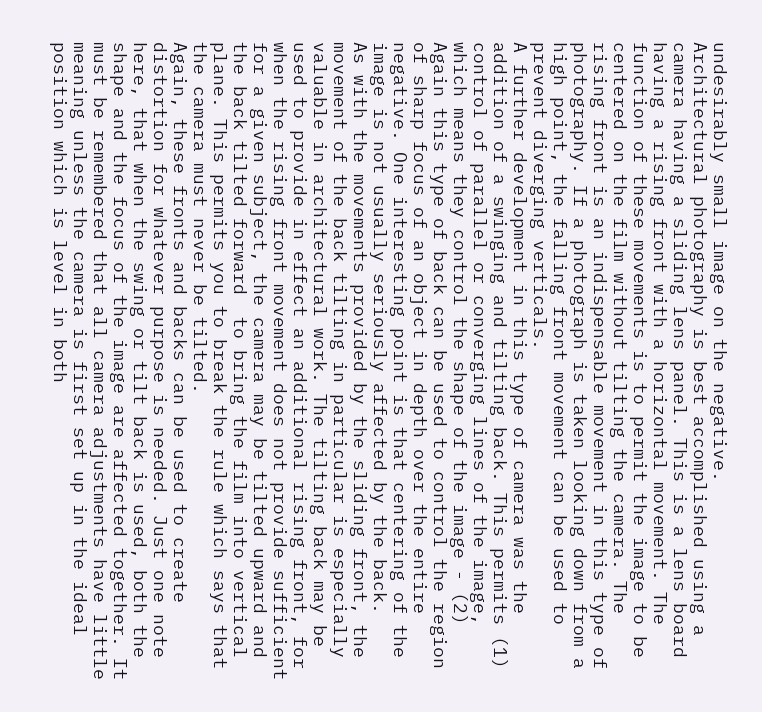undesirably small image on the negative.
Architectural photography is best accomplished using a camera having a sliding lens panel. This is a lens board having a rising front with a horizontal movement. The function of these movements is to permit the image to be centered on the film without tilting the camera. The rising front is an indispensable movement in this type of photography. If a photograph is taken looking down from a high point, the falling front movement can be used to prevent diverging verticals.
A further development in this type of camera was the addition of a swinging and tilting back. This permits (1) control of parallel or converging lines of the image, which means they control the shape of the image - (2) Again this type of back can be used to control the region of sharp focus of an object in depth over the entire negative. One interesting point is that centering of the image is not usually seriously affected by the back.
As with the movements provided by the sliding front, the movement of the back tilting in particular is especially valuable in architectural work. The tilting back may be used to provide in effect an additional rising front, for when the rising front movement does not provide sufficient for a given subject, the camera may be tilted upward and the back tilted forward  to bring the film into vertical plane. This permits you to break the rule which says that the camera must never be tilted.
Again, these fronts and backs can be used to create distortion for whatever purpose is needed. Just one note here, that when the swing or tilt back is used, both the shape and the focus of the image are affected together. It must be remembered that all camera adjustments have little meaning unless the camera is first set up in the ideal position which is level in both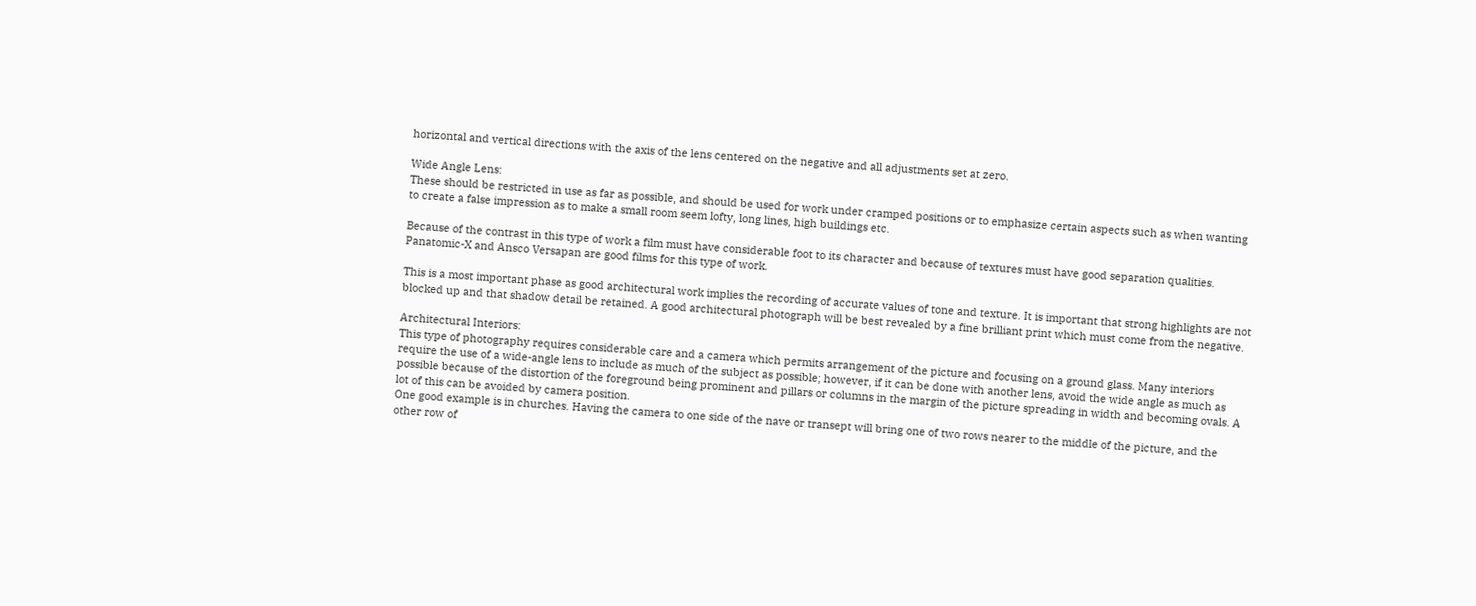horizontal and vertical directions with the axis of the lens centered on the negative and all adjustments set at zero.

Wide Angle Lens:
These should be restricted in use as far as possible, and should be used for work under cramped positions or to emphasize certain aspects such as when wanting to create a false impression as to make a small room seem lofty, long lines, high buildings etc.

Because of the contrast in this type of work a film must have considerable foot to its character and because of textures must have good separation qualities. Panatomic-X and Ansco Versapan are good films for this type of work.

This is a most important phase as good architectural work implies the recording of accurate values of tone and texture. It is important that strong highlights are not blocked up and that shadow detail be retained. A good architectural photograph will be best revealed by a fine brilliant print which must come from the negative.

Architectural Interiors:
This type of photography requires considerable care and a camera which permits arrangement of the picture and focusing on a ground glass. Many interiors require the use of a wide-angle lens to include as much of the subject as possible; however, if it can be done with another lens, avoid the wide angle as much as possible because of the distortion of the foreground being prominent and pillars or columns in the margin of the picture spreading in width and becoming ovals. A lot of this can be avoided by camera position.
One good example is in churches. Having the camera to one side of the nave or transept will bring one of two rows nearer to the middle of the picture, and the other row of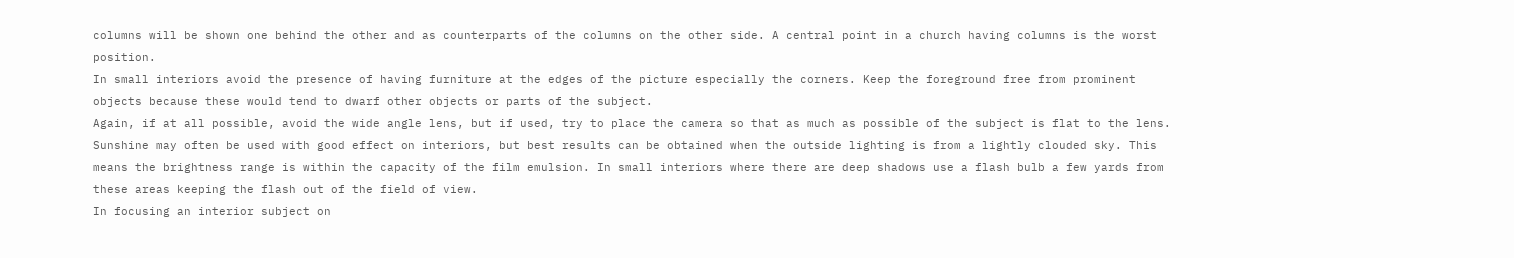columns will be shown one behind the other and as counterparts of the columns on the other side. A central point in a church having columns is the worst position.
In small interiors avoid the presence of having furniture at the edges of the picture especially the corners. Keep the foreground free from prominent objects because these would tend to dwarf other objects or parts of the subject.
Again, if at all possible, avoid the wide angle lens, but if used, try to place the camera so that as much as possible of the subject is flat to the lens.
Sunshine may often be used with good effect on interiors, but best results can be obtained when the outside lighting is from a lightly clouded sky. This means the brightness range is within the capacity of the film emulsion. In small interiors where there are deep shadows use a flash bulb a few yards from these areas keeping the flash out of the field of view.
In focusing an interior subject on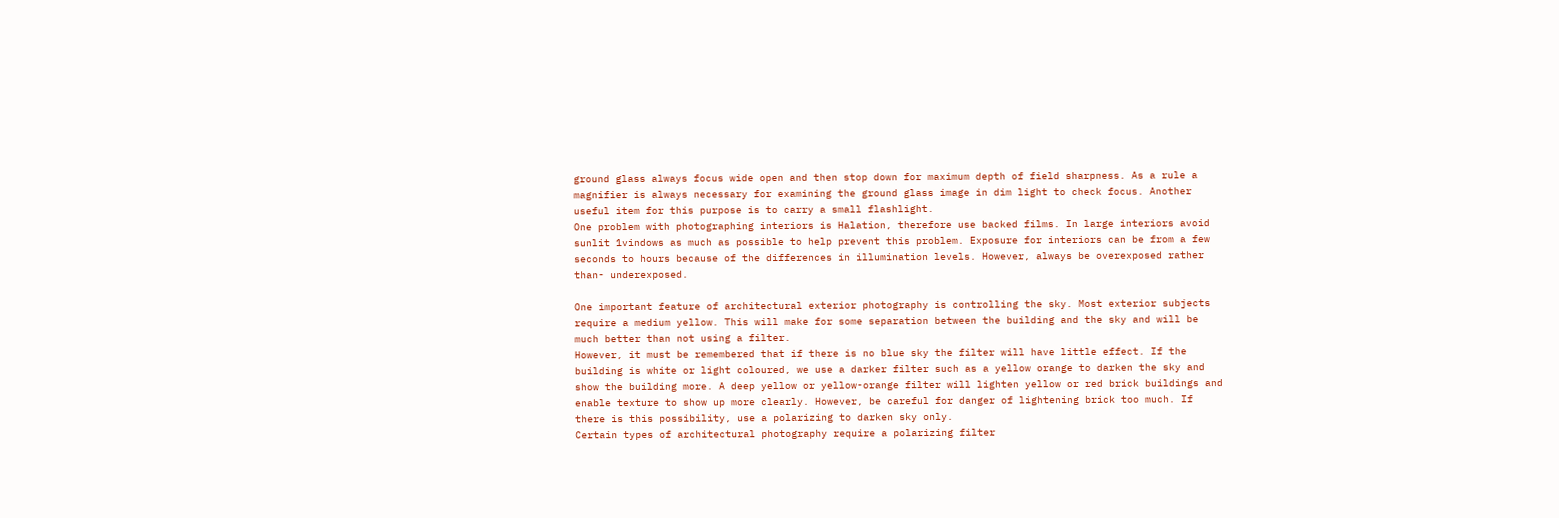ground glass always focus wide open and then stop down for maximum depth of field sharpness. As a rule a magnifier is always necessary for examining the ground glass image in dim light to check focus. Another useful item for this purpose is to carry a small flashlight.
One problem with photographing interiors is Halation, therefore use backed films. In large interiors avoid sunlit 1vindows as much as possible to help prevent this problem. Exposure for interiors can be from a few seconds to hours because of the differences in illumination levels. However, always be overexposed rather than- underexposed.

One important feature of architectural exterior photography is controlling the sky. Most exterior subjects require a medium yellow. This will make for some separation between the building and the sky and will be much better than not using a filter.
However, it must be remembered that if there is no blue sky the filter will have little effect. If the building is white or light coloured, we use a darker filter such as a yellow orange to darken the sky and show the building more. A deep yellow or yellow-orange filter will lighten yellow or red brick buildings and enable texture to show up more clearly. However, be careful for danger of lightening brick too much. If there is this possibility, use a polarizing to darken sky only.
Certain types of architectural photography require a polarizing filter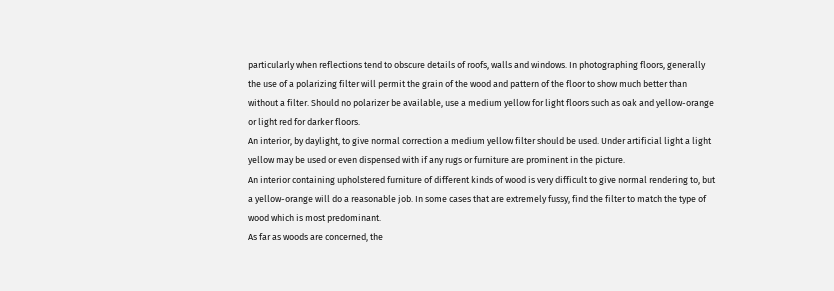particularly when reflections tend to obscure details of roofs, walls and windows. In photographing floors, generally the use of a polarizing filter will permit the grain of the wood and pattern of the floor to show much better than without a filter. Should no polarizer be available, use a medium yellow for light floors such as oak and yellow-orange or light red for darker floors.
An interior, by daylight, to give normal correction a medium yellow filter should be used. Under artificial light a light yellow may be used or even dispensed with if any rugs or furniture are prominent in the picture.
An interior containing upholstered furniture of different kinds of wood is very difficult to give normal rendering to, but a yellow-orange will do a reasonable job. In some cases that are extremely fussy, find the filter to match the type of wood which is most predominant.
As far as woods are concerned, the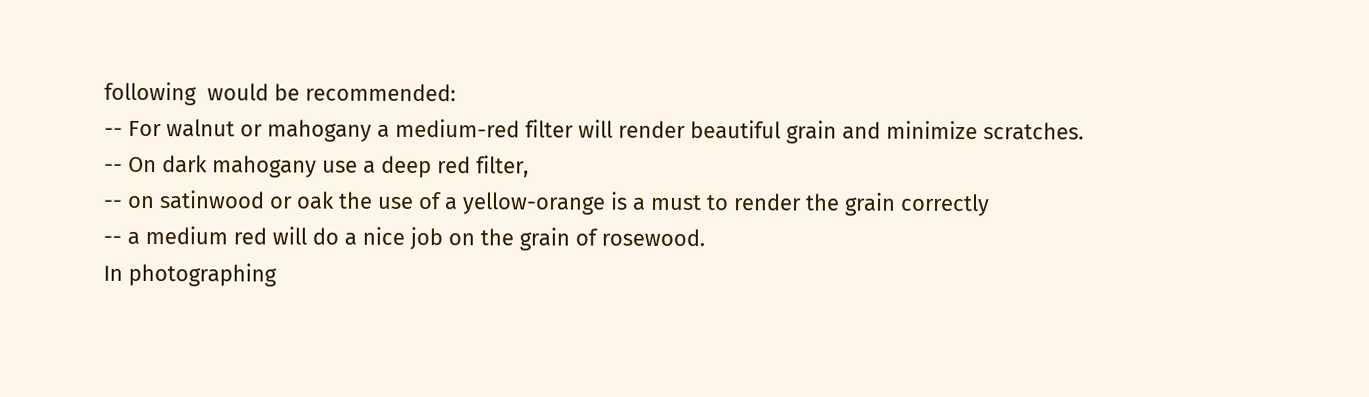following  would be recommended:
-- For walnut or mahogany a medium-red filter will render beautiful grain and minimize scratches.
-- On dark mahogany use a deep red filter,
-- on satinwood or oak the use of a yellow-orange is a must to render the grain correctly
-- a medium red will do a nice job on the grain of rosewood.
In photographing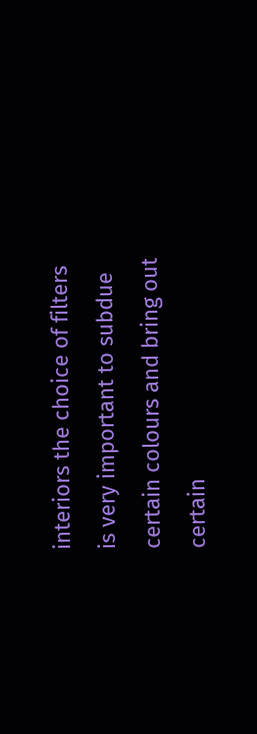interiors the choice of filters is very important to subdue certain colours and bring out certain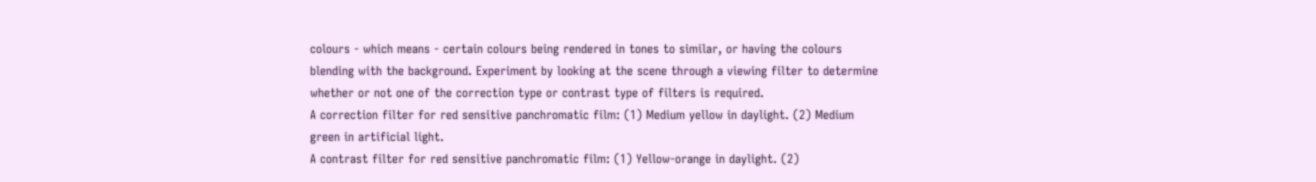colours - which means - certain colours being rendered in tones to similar, or having the colours blending with the background. Experiment by looking at the scene through a viewing filter to determine whether or not one of the correction type or contrast type of filters is required.
A correction filter for red sensitive panchromatic film: (1) Medium yellow in daylight. (2) Medium green in artificial light.
A contrast filter for red sensitive panchromatic film: (1) Yellow-orange in daylight. (2)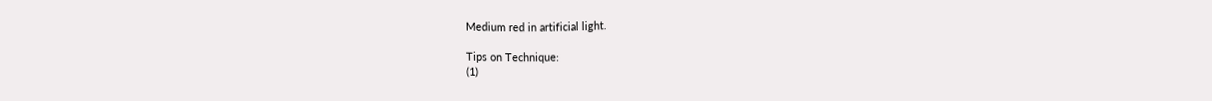Medium red in artificial light.

Tips on Technique:
(1)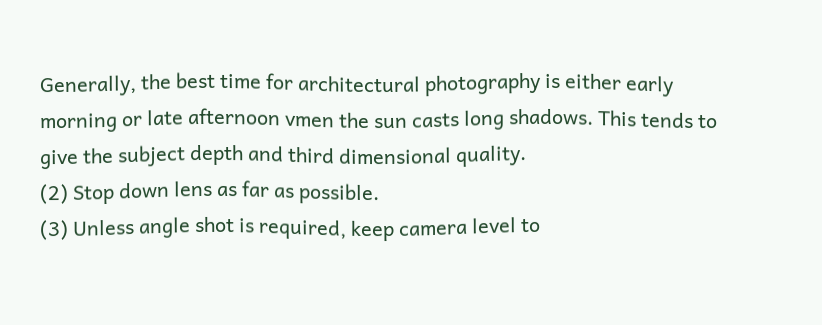Generally, the best time for architectural photography is either early morning or late afternoon vmen the sun casts long shadows. This tends to give the subject depth and third dimensional quality.
(2) Stop down lens as far as possible.
(3) Unless angle shot is required, keep camera level to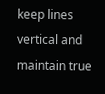keep lines vertical and maintain true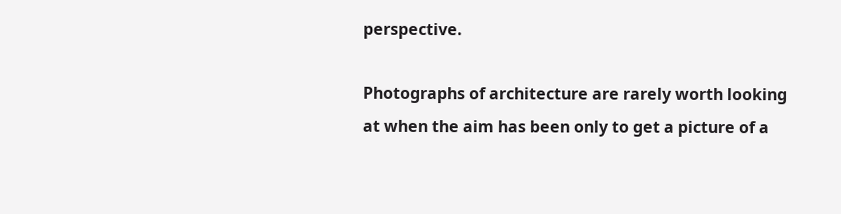perspective.

Photographs of architecture are rarely worth looking at when the aim has been only to get a picture of a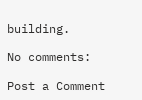building.

No comments:

Post a Comment